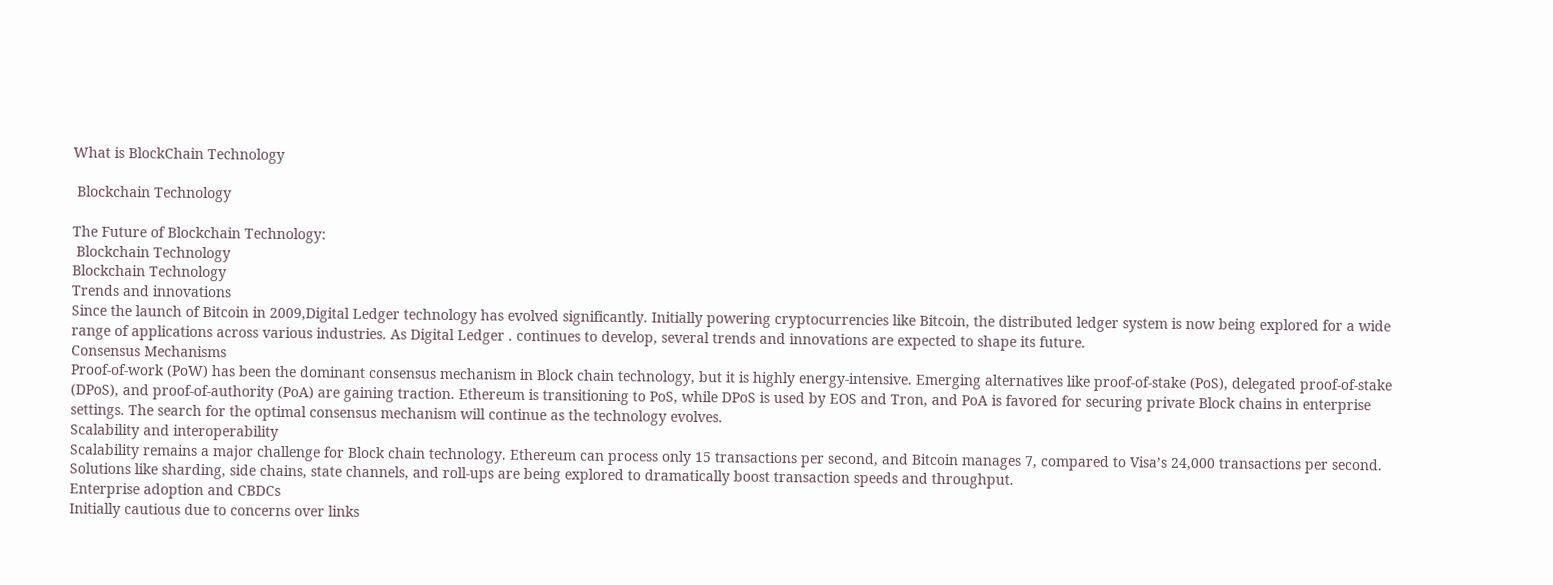What is BlockChain Technology

 Blockchain Technology

The Future of Blockchain Technology:
 Blockchain Technology
Blockchain Technology
Trends and innovations
Since the launch of Bitcoin in 2009,Digital Ledger technology has evolved significantly. Initially powering cryptocurrencies like Bitcoin, the distributed ledger system is now being explored for a wide range of applications across various industries. As Digital Ledger . continues to develop, several trends and innovations are expected to shape its future.
Consensus Mechanisms
Proof-of-work (PoW) has been the dominant consensus mechanism in Block chain technology, but it is highly energy-intensive. Emerging alternatives like proof-of-stake (PoS), delegated proof-of-stake (DPoS), and proof-of-authority (PoA) are gaining traction. Ethereum is transitioning to PoS, while DPoS is used by EOS and Tron, and PoA is favored for securing private Block chains in enterprise settings. The search for the optimal consensus mechanism will continue as the technology evolves.
Scalability and interoperability
Scalability remains a major challenge for Block chain technology. Ethereum can process only 15 transactions per second, and Bitcoin manages 7, compared to Visa’s 24,000 transactions per second. Solutions like sharding, side chains, state channels, and roll-ups are being explored to dramatically boost transaction speeds and throughput.
Enterprise adoption and CBDCs
Initially cautious due to concerns over links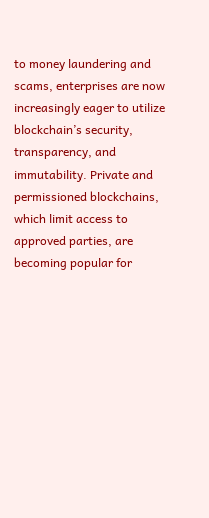to money laundering and scams, enterprises are now increasingly eager to utilize blockchain’s security, transparency, and immutability. Private and permissioned blockchains, which limit access to approved parties, are becoming popular for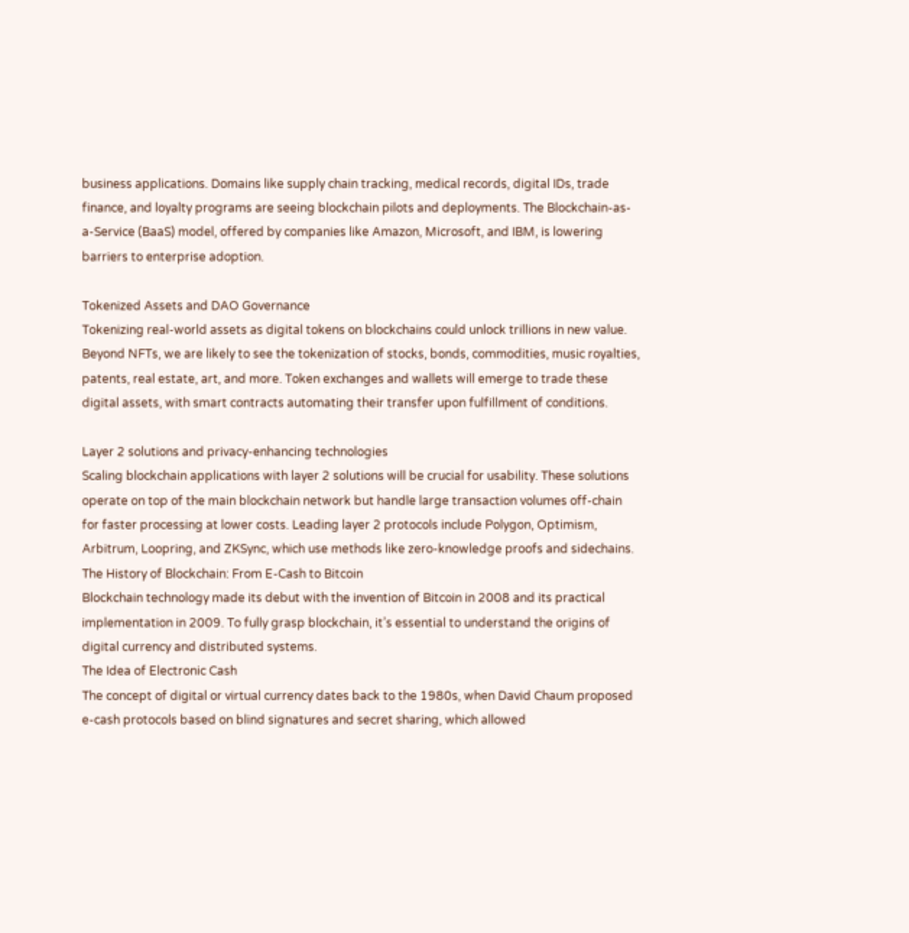business applications. Domains like supply chain tracking, medical records, digital IDs, trade finance, and loyalty programs are seeing blockchain pilots and deployments. The Blockchain-as-a-Service (BaaS) model, offered by companies like Amazon, Microsoft, and IBM, is lowering barriers to enterprise adoption.

Tokenized Assets and DAO Governance
Tokenizing real-world assets as digital tokens on blockchains could unlock trillions in new value. Beyond NFTs, we are likely to see the tokenization of stocks, bonds, commodities, music royalties, patents, real estate, art, and more. Token exchanges and wallets will emerge to trade these digital assets, with smart contracts automating their transfer upon fulfillment of conditions.

Layer 2 solutions and privacy-enhancing technologies
Scaling blockchain applications with layer 2 solutions will be crucial for usability. These solutions operate on top of the main blockchain network but handle large transaction volumes off-chain for faster processing at lower costs. Leading layer 2 protocols include Polygon, Optimism, Arbitrum, Loopring, and ZKSync, which use methods like zero-knowledge proofs and sidechains.
The History of Blockchain: From E-Cash to Bitcoin
Blockchain technology made its debut with the invention of Bitcoin in 2008 and its practical implementation in 2009. To fully grasp blockchain, it’s essential to understand the origins of digital currency and distributed systems.
The Idea of Electronic Cash
The concept of digital or virtual currency dates back to the 1980s, when David Chaum proposed e-cash protocols based on blind signatures and secret sharing, which allowed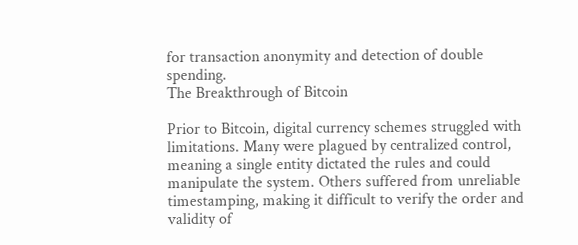for transaction anonymity and detection of double spending.
The Breakthrough of Bitcoin

Prior to Bitcoin, digital currency schemes struggled with limitations. Many were plagued by centralized control, meaning a single entity dictated the rules and could manipulate the system. Others suffered from unreliable timestamping, making it difficult to verify the order and validity of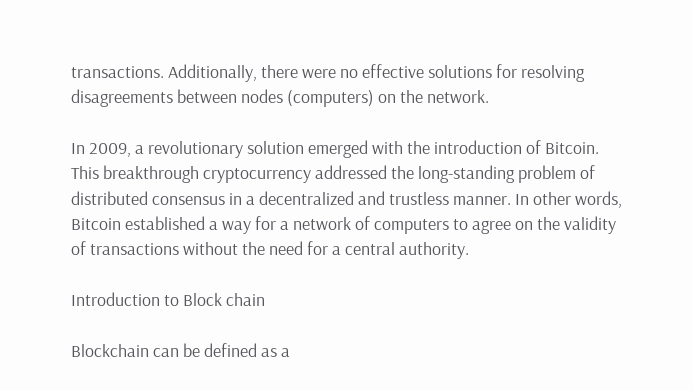transactions. Additionally, there were no effective solutions for resolving disagreements between nodes (computers) on the network.

In 2009, a revolutionary solution emerged with the introduction of Bitcoin. This breakthrough cryptocurrency addressed the long-standing problem of distributed consensus in a decentralized and trustless manner. In other words, Bitcoin established a way for a network of computers to agree on the validity of transactions without the need for a central authority.

Introduction to Block chain

Blockchain can be defined as a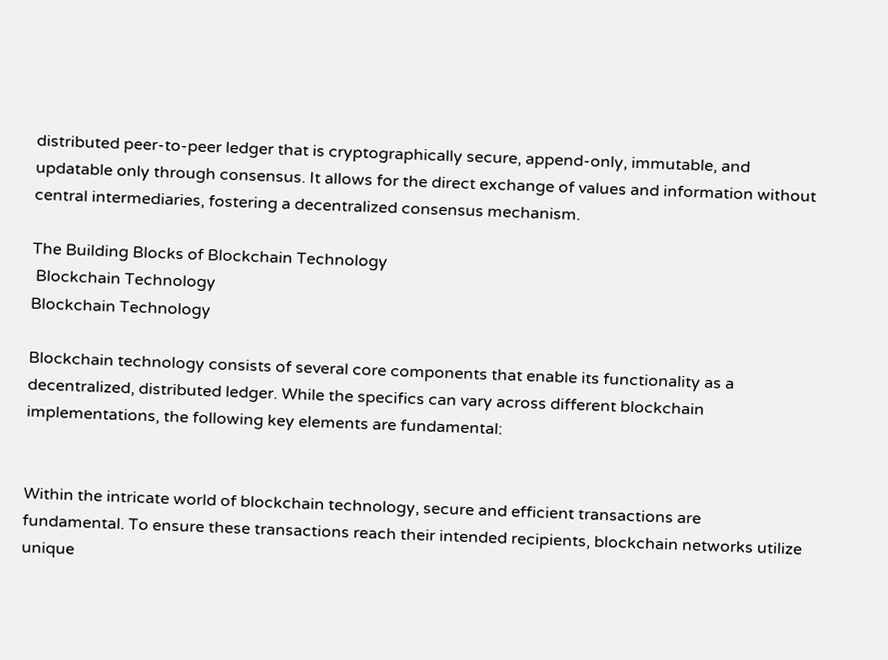distributed peer-to-peer ledger that is cryptographically secure, append-only, immutable, and updatable only through consensus. It allows for the direct exchange of values and information without central intermediaries, fostering a decentralized consensus mechanism.

The Building Blocks of Blockchain Technology
 Blockchain Technology
Blockchain Technology

Blockchain technology consists of several core components that enable its functionality as a decentralized, distributed ledger. While the specifics can vary across different blockchain implementations, the following key elements are fundamental:


Within the intricate world of blockchain technology, secure and efficient transactions are fundamental. To ensure these transactions reach their intended recipients, blockchain networks utilize unique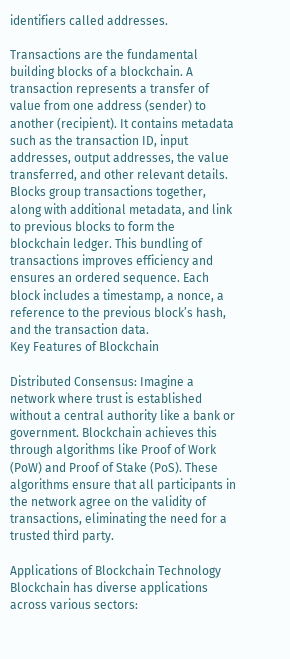identifiers called addresses.

Transactions are the fundamental building blocks of a blockchain. A transaction represents a transfer of value from one address (sender) to another (recipient). It contains metadata such as the transaction ID, input addresses, output addresses, the value transferred, and other relevant details.
Blocks group transactions together, along with additional metadata, and link to previous blocks to form the blockchain ledger. This bundling of transactions improves efficiency and ensures an ordered sequence. Each block includes a timestamp, a nonce, a reference to the previous block’s hash, and the transaction data.
Key Features of Blockchain

Distributed Consensus: Imagine a network where trust is established without a central authority like a bank or government. Blockchain achieves this through algorithms like Proof of Work (PoW) and Proof of Stake (PoS). These algorithms ensure that all participants in the network agree on the validity of transactions, eliminating the need for a trusted third party.

Applications of Blockchain Technology
Blockchain has diverse applications across various sectors: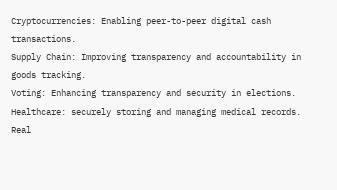Cryptocurrencies: Enabling peer-to-peer digital cash transactions.
Supply Chain: Improving transparency and accountability in goods tracking.
Voting: Enhancing transparency and security in elections.
Healthcare: securely storing and managing medical records.
Real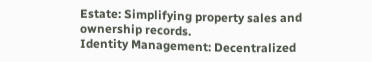Estate: Simplifying property sales and ownership records.
Identity Management: Decentralized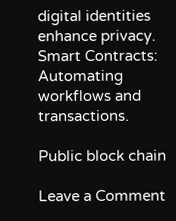digital identities enhance privacy.
Smart Contracts: Automating workflows and transactions.

Public block chain

Leave a Comment